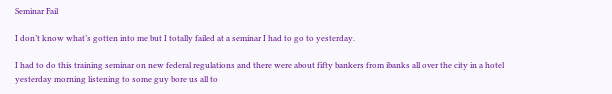Seminar Fail

I don’t know what’s gotten into me but I totally failed at a seminar I had to go to yesterday.

I had to do this training seminar on new federal regulations and there were about fifty bankers from ibanks all over the city in a hotel yesterday morning listening to some guy bore us all to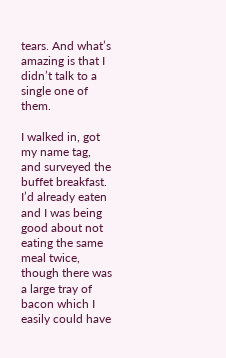tears. And what’s amazing is that I didn’t talk to a single one of them.

I walked in, got my name tag, and surveyed the buffet breakfast. I’d already eaten and I was being good about not eating the same meal twice, though there was a large tray of bacon which I easily could have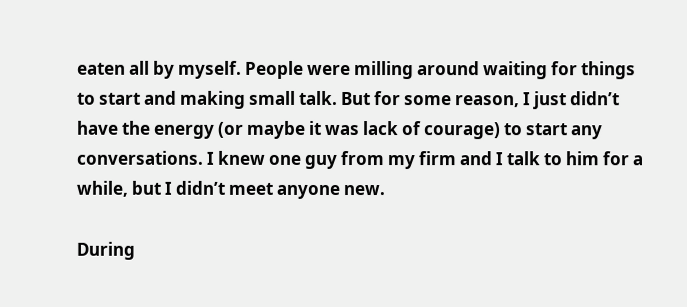eaten all by myself. People were milling around waiting for things to start and making small talk. But for some reason, I just didn’t have the energy (or maybe it was lack of courage) to start any conversations. I knew one guy from my firm and I talk to him for a while, but I didn’t meet anyone new.

During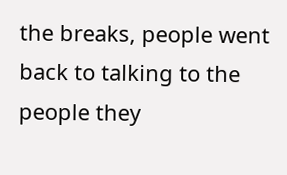the breaks, people went back to talking to the people they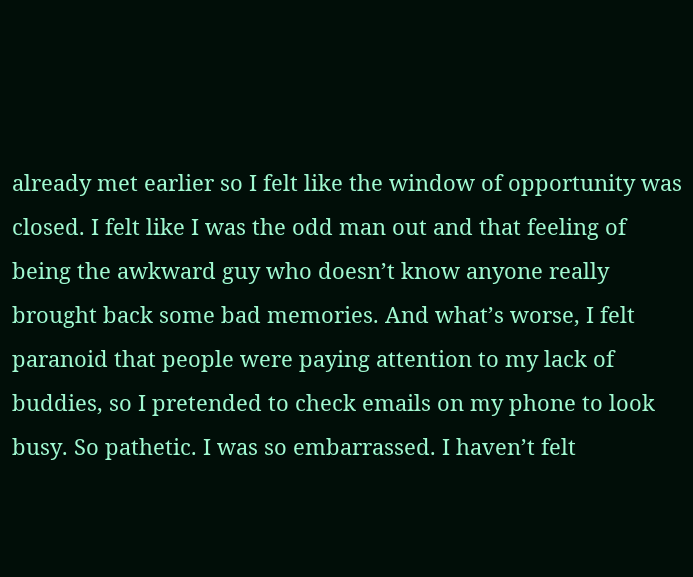already met earlier so I felt like the window of opportunity was closed. I felt like I was the odd man out and that feeling of being the awkward guy who doesn’t know anyone really brought back some bad memories. And what’s worse, I felt paranoid that people were paying attention to my lack of buddies, so I pretended to check emails on my phone to look busy. So pathetic. I was so embarrassed. I haven’t felt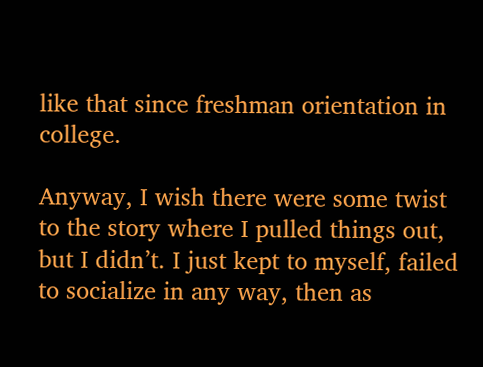like that since freshman orientation in college.

Anyway, I wish there were some twist to the story where I pulled things out, but I didn’t. I just kept to myself, failed to socialize in any way, then as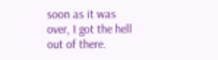soon as it was over, I got the hell out of there.